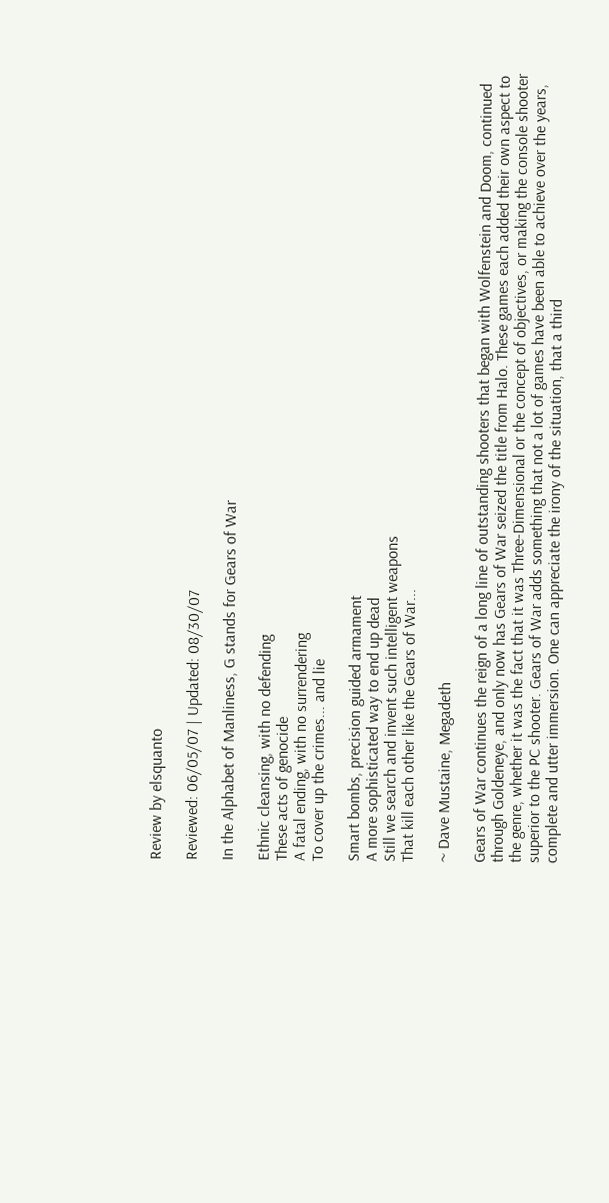Review by elsquanto

Reviewed: 06/05/07 | Updated: 08/30/07

In the Alphabet of Manliness, G stands for Gears of War

Ethnic cleansing, with no defending
These acts of genocide
A fatal ending, with no surrendering
To cover up the crimes... and lie

Smart bombs, precision guided armament
A more sophisticated way to end up dead
Still we search and invent such intelligent weapons
That kill each other like the Gears of War...

~ Dave Mustaine, Megadeth

Gears of War continues the reign of a long line of outstanding shooters that began with Wolfenstein and Doom, continued through Goldeneye, and only now has Gears of War seized the title from Halo. These games each added their own aspect to the genre, whether it was the fact that it was Three-Dimensional or the concept of objectives, or making the console shooter superior to the PC shooter. Gears of War adds something that not a lot of games have been able to achieve over the years, complete and utter immersion. One can appreciate the irony of the situation, that a third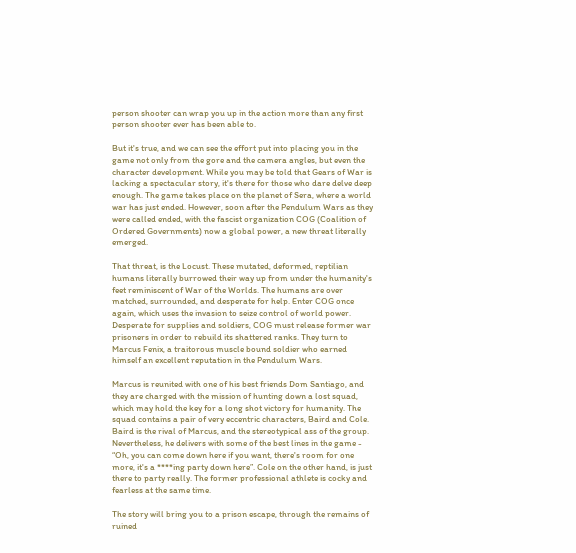person shooter can wrap you up in the action more than any first person shooter ever has been able to.

But it's true, and we can see the effort put into placing you in the game not only from the gore and the camera angles, but even the character development. While you may be told that Gears of War is lacking a spectacular story, it's there for those who dare delve deep enough. The game takes place on the planet of Sera, where a world war has just ended. However, soon after the Pendulum Wars as they were called ended, with the fascist organization COG (Coalition of Ordered Governments) now a global power, a new threat literally emerged.

That threat, is the Locust. These mutated, deformed, reptilian humans literally burrowed their way up from under the humanity's feet reminiscent of War of the Worlds. The humans are over matched, surrounded, and desperate for help. Enter COG once again, which uses the invasion to seize control of world power. Desperate for supplies and soldiers, COG must release former war prisoners in order to rebuild its shattered ranks. They turn to Marcus Fenix, a traitorous muscle bound soldier who earned himself an excellent reputation in the Pendulum Wars.

Marcus is reunited with one of his best friends Dom Santiago, and they are charged with the mission of hunting down a lost squad, which may hold the key for a long shot victory for humanity. The squad contains a pair of very eccentric characters, Baird and Cole. Baird is the rival of Marcus, and the stereotypical ass of the group. Nevertheless, he delivers with some of the best lines in the game - “Oh, you can come down here if you want, there's room for one more, it's a ****ing party down here”. Cole on the other hand, is just there to party really. The former professional athlete is cocky and fearless at the same time.

The story will bring you to a prison escape, through the remains of ruined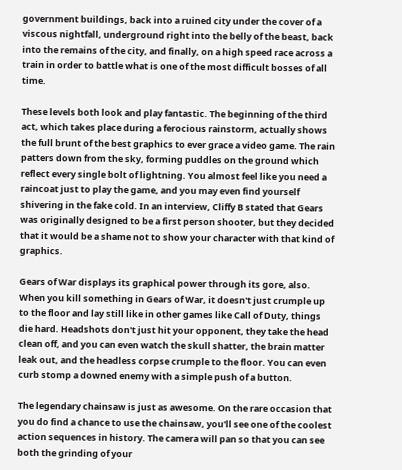government buildings, back into a ruined city under the cover of a viscous nightfall, underground right into the belly of the beast, back into the remains of the city, and finally, on a high speed race across a train in order to battle what is one of the most difficult bosses of all time.

These levels both look and play fantastic. The beginning of the third act, which takes place during a ferocious rainstorm, actually shows the full brunt of the best graphics to ever grace a video game. The rain patters down from the sky, forming puddles on the ground which reflect every single bolt of lightning. You almost feel like you need a raincoat just to play the game, and you may even find yourself shivering in the fake cold. In an interview, Cliffy B stated that Gears was originally designed to be a first person shooter, but they decided that it would be a shame not to show your character with that kind of graphics.

Gears of War displays its graphical power through its gore, also. When you kill something in Gears of War, it doesn't just crumple up to the floor and lay still like in other games like Call of Duty, things die hard. Headshots don't just hit your opponent, they take the head clean off, and you can even watch the skull shatter, the brain matter leak out, and the headless corpse crumple to the floor. You can even curb stomp a downed enemy with a simple push of a button.

The legendary chainsaw is just as awesome. On the rare occasion that you do find a chance to use the chainsaw, you'll see one of the coolest action sequences in history. The camera will pan so that you can see both the grinding of your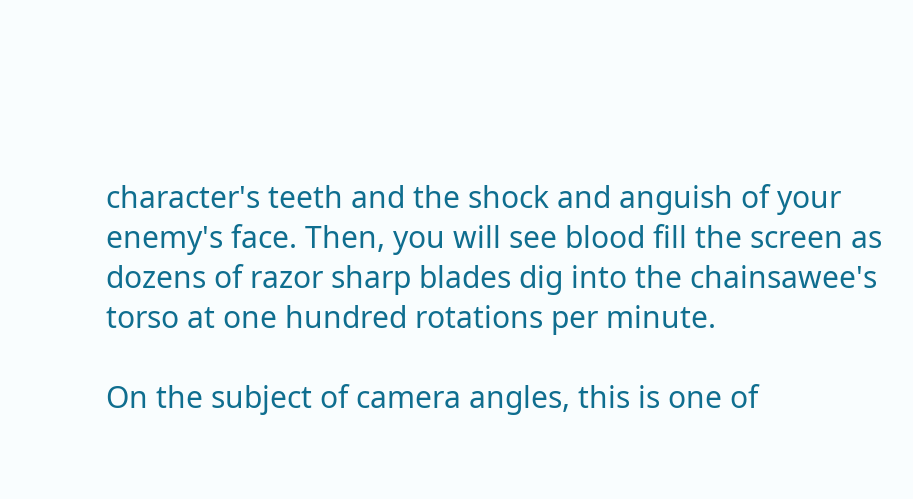character's teeth and the shock and anguish of your enemy's face. Then, you will see blood fill the screen as dozens of razor sharp blades dig into the chainsawee's torso at one hundred rotations per minute.

On the subject of camera angles, this is one of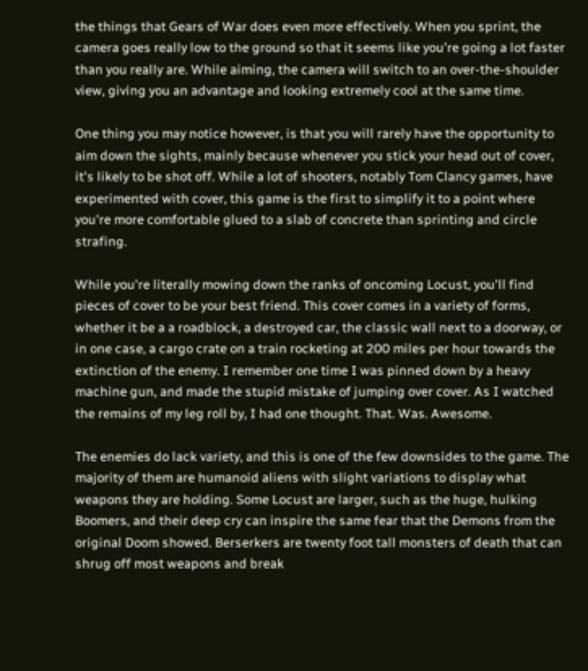the things that Gears of War does even more effectively. When you sprint, the camera goes really low to the ground so that it seems like you're going a lot faster than you really are. While aiming, the camera will switch to an over-the-shoulder view, giving you an advantage and looking extremely cool at the same time.

One thing you may notice however, is that you will rarely have the opportunity to aim down the sights, mainly because whenever you stick your head out of cover, it's likely to be shot off. While a lot of shooters, notably Tom Clancy games, have experimented with cover, this game is the first to simplify it to a point where you're more comfortable glued to a slab of concrete than sprinting and circle strafing.

While you're literally mowing down the ranks of oncoming Locust, you'll find pieces of cover to be your best friend. This cover comes in a variety of forms, whether it be a a roadblock, a destroyed car, the classic wall next to a doorway, or in one case, a cargo crate on a train rocketing at 200 miles per hour towards the extinction of the enemy. I remember one time I was pinned down by a heavy machine gun, and made the stupid mistake of jumping over cover. As I watched the remains of my leg roll by, I had one thought. That. Was. Awesome.

The enemies do lack variety, and this is one of the few downsides to the game. The majority of them are humanoid aliens with slight variations to display what weapons they are holding. Some Locust are larger, such as the huge, hulking Boomers, and their deep cry can inspire the same fear that the Demons from the original Doom showed. Berserkers are twenty foot tall monsters of death that can shrug off most weapons and break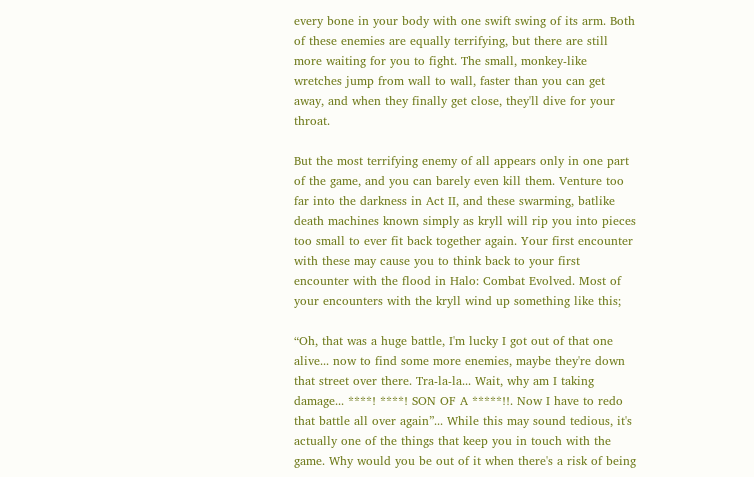every bone in your body with one swift swing of its arm. Both of these enemies are equally terrifying, but there are still more waiting for you to fight. The small, monkey-like wretches jump from wall to wall, faster than you can get away, and when they finally get close, they'll dive for your throat.

But the most terrifying enemy of all appears only in one part of the game, and you can barely even kill them. Venture too far into the darkness in Act II, and these swarming, batlike death machines known simply as kryll will rip you into pieces too small to ever fit back together again. Your first encounter with these may cause you to think back to your first encounter with the flood in Halo: Combat Evolved. Most of your encounters with the kryll wind up something like this;

“Oh, that was a huge battle, I'm lucky I got out of that one alive... now to find some more enemies, maybe they're down that street over there. Tra-la-la... Wait, why am I taking damage... ****! ****! SON OF A *****!!. Now I have to redo that battle all over again”... While this may sound tedious, it's actually one of the things that keep you in touch with the game. Why would you be out of it when there's a risk of being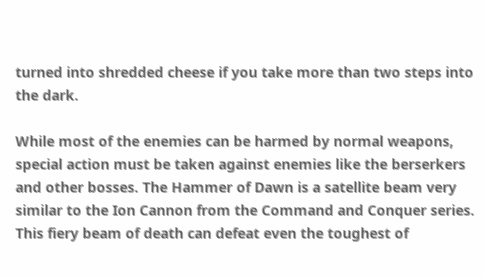turned into shredded cheese if you take more than two steps into the dark.

While most of the enemies can be harmed by normal weapons, special action must be taken against enemies like the berserkers and other bosses. The Hammer of Dawn is a satellite beam very similar to the Ion Cannon from the Command and Conquer series. This fiery beam of death can defeat even the toughest of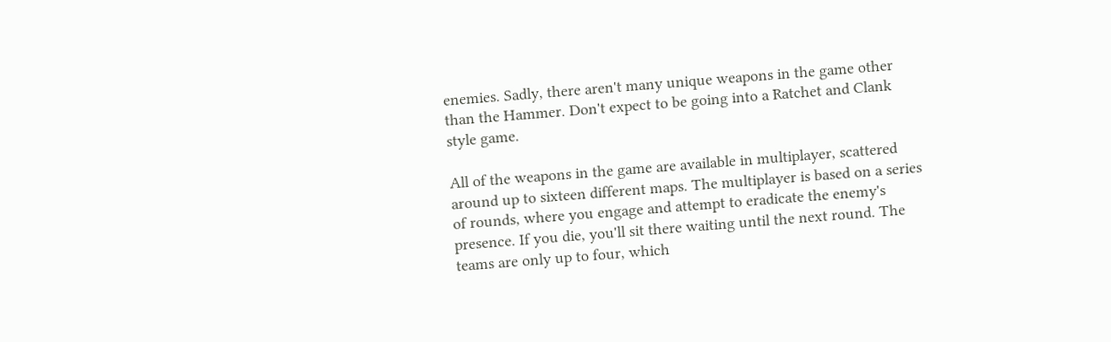enemies. Sadly, there aren't many unique weapons in the game other than the Hammer. Don't expect to be going into a Ratchet and Clank style game.

All of the weapons in the game are available in multiplayer, scattered around up to sixteen different maps. The multiplayer is based on a series of rounds, where you engage and attempt to eradicate the enemy's presence. If you die, you'll sit there waiting until the next round. The teams are only up to four, which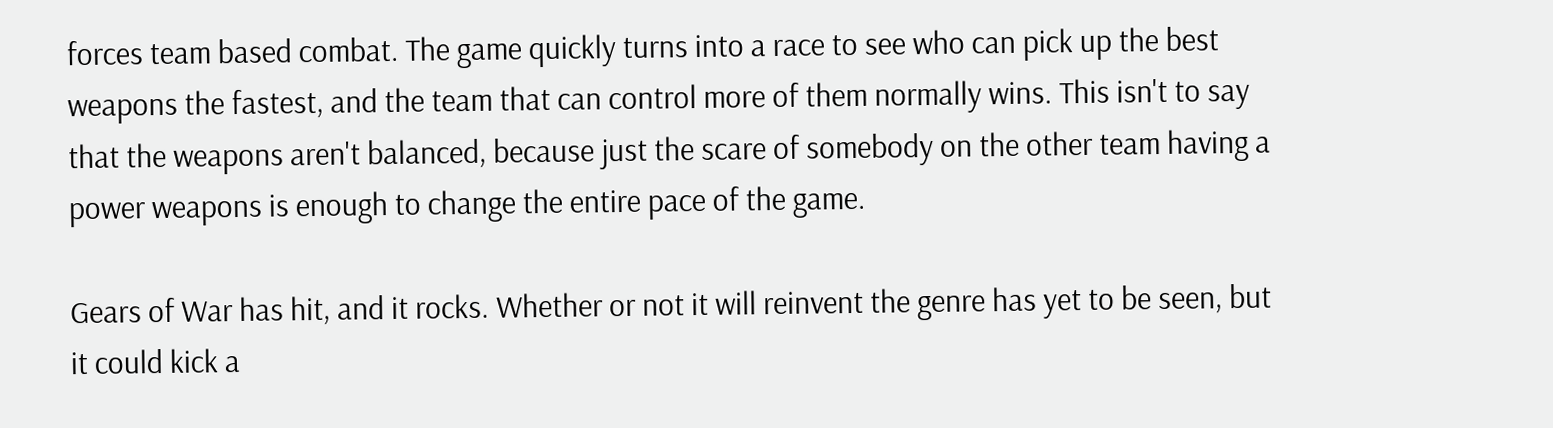forces team based combat. The game quickly turns into a race to see who can pick up the best weapons the fastest, and the team that can control more of them normally wins. This isn't to say that the weapons aren't balanced, because just the scare of somebody on the other team having a power weapons is enough to change the entire pace of the game.

Gears of War has hit, and it rocks. Whether or not it will reinvent the genre has yet to be seen, but it could kick a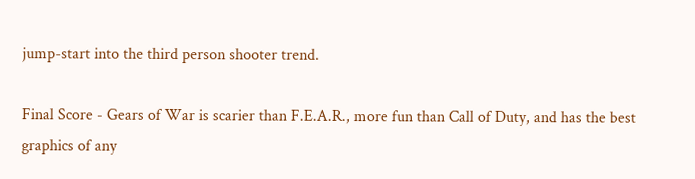jump-start into the third person shooter trend.

Final Score - Gears of War is scarier than F.E.A.R., more fun than Call of Duty, and has the best graphics of any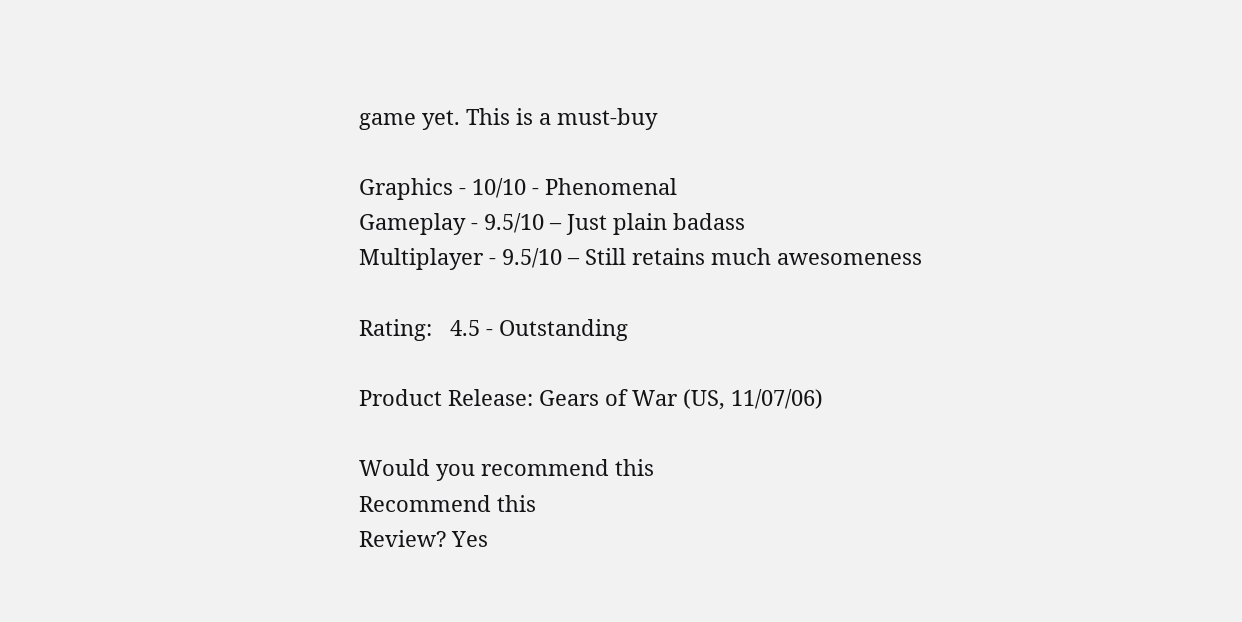game yet. This is a must-buy

Graphics - 10/10 - Phenomenal
Gameplay - 9.5/10 – Just plain badass
Multiplayer - 9.5/10 – Still retains much awesomeness

Rating:   4.5 - Outstanding

Product Release: Gears of War (US, 11/07/06)

Would you recommend this
Recommend this
Review? Yes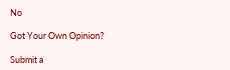No

Got Your Own Opinion?

Submit a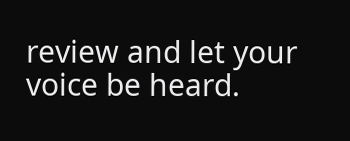review and let your voice be heard.